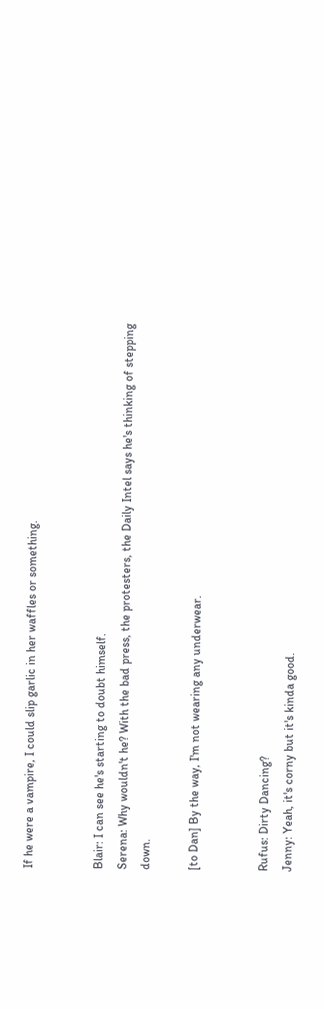If he were a vampire, I could slip garlic in her waffles or something.


Blair: I can see he's starting to doubt himself.
Serena: Why wouldn't he? With the bad press, the protesters, the Daily Intel says he's thinking of stepping down.

[to Dan] By the way, I'm not wearing any underwear.


Rufus: Dirty Dancing?
Jenny: Yeah, it's corny but it's kinda good.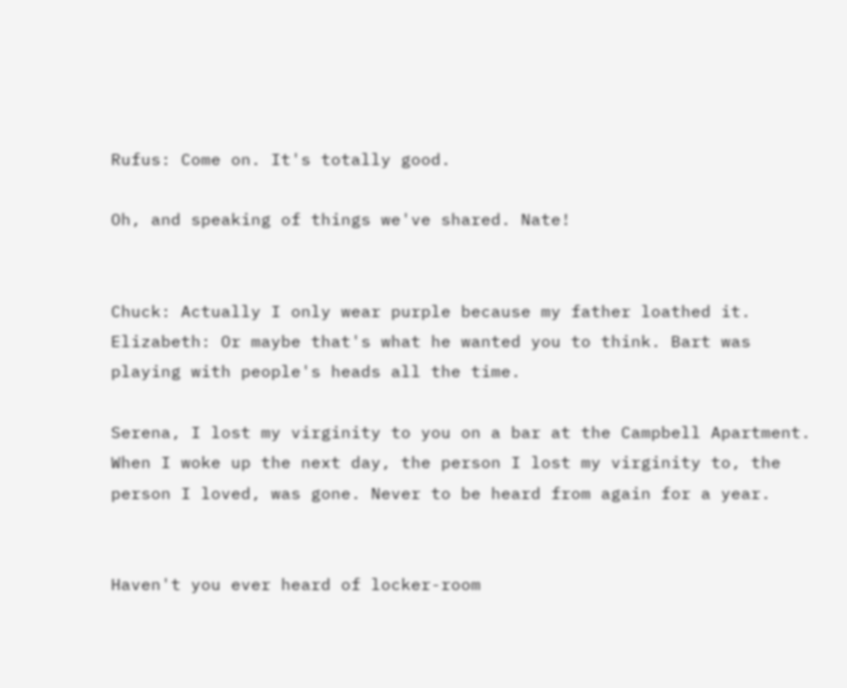Rufus: Come on. It's totally good.

Oh, and speaking of things we've shared. Nate!


Chuck: Actually I only wear purple because my father loathed it.
Elizabeth: Or maybe that's what he wanted you to think. Bart was playing with people's heads all the time.

Serena, I lost my virginity to you on a bar at the Campbell Apartment. When I woke up the next day, the person I lost my virginity to, the person I loved, was gone. Never to be heard from again for a year.


Haven't you ever heard of locker-room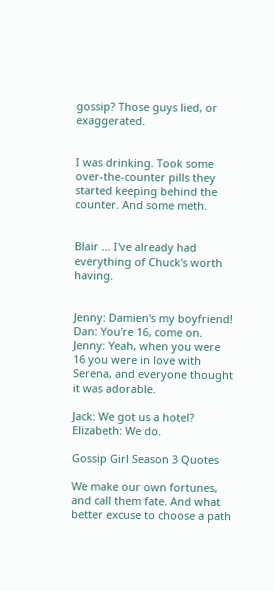gossip? Those guys lied, or exaggerated.


I was drinking. Took some over-the-counter pills they started keeping behind the counter. And some meth.


Blair ... I've already had everything of Chuck's worth having.


Jenny: Damien's my boyfriend!
Dan: You're 16, come on.
Jenny: Yeah, when you were 16 you were in love with Serena, and everyone thought it was adorable.

Jack: We got us a hotel?
Elizabeth: We do.

Gossip Girl Season 3 Quotes

We make our own fortunes, and call them fate. And what better excuse to choose a path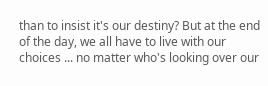than to insist it's our destiny? But at the end of the day, we all have to live with our choices ... no matter who's looking over our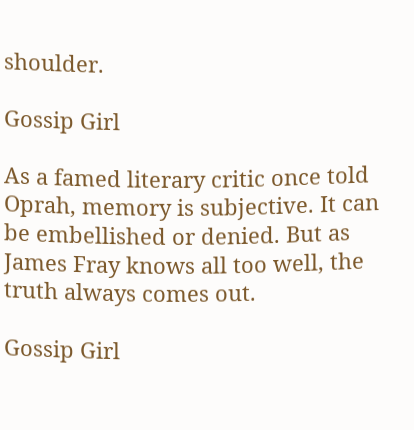shoulder.

Gossip Girl

As a famed literary critic once told Oprah, memory is subjective. It can be embellished or denied. But as James Fray knows all too well, the truth always comes out.

Gossip Girl